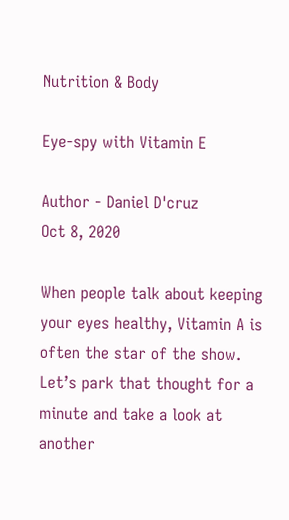Nutrition & Body

Eye-spy with Vitamin E

Author - Daniel D'cruz
Oct 8, 2020

When people talk about keeping your eyes healthy, Vitamin A is often the star of the show. Let’s park that thought for a minute and take a look at another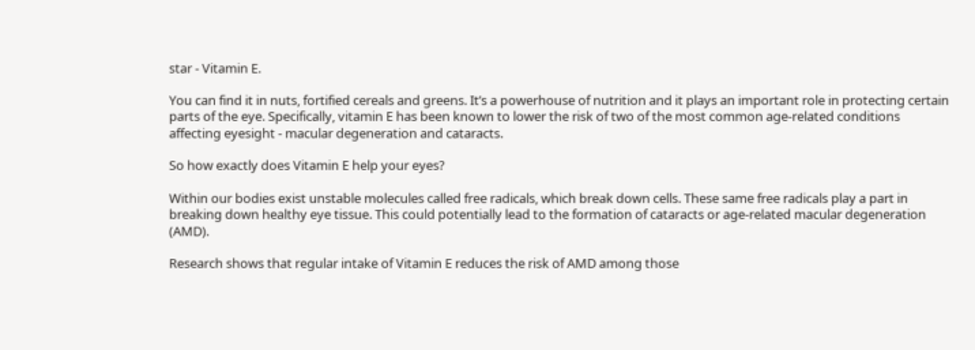star - Vitamin E.

You can find it in nuts, fortified cereals and greens. It’s a powerhouse of nutrition and it plays an important role in protecting certain parts of the eye. Specifically, vitamin E has been known to lower the risk of two of the most common age-related conditions affecting eyesight - macular degeneration and cataracts.

So how exactly does Vitamin E help your eyes?

Within our bodies exist unstable molecules called free radicals, which break down cells. These same free radicals play a part in breaking down healthy eye tissue. This could potentially lead to the formation of cataracts or age-related macular degeneration (AMD).

Research shows that regular intake of Vitamin E reduces the risk of AMD among those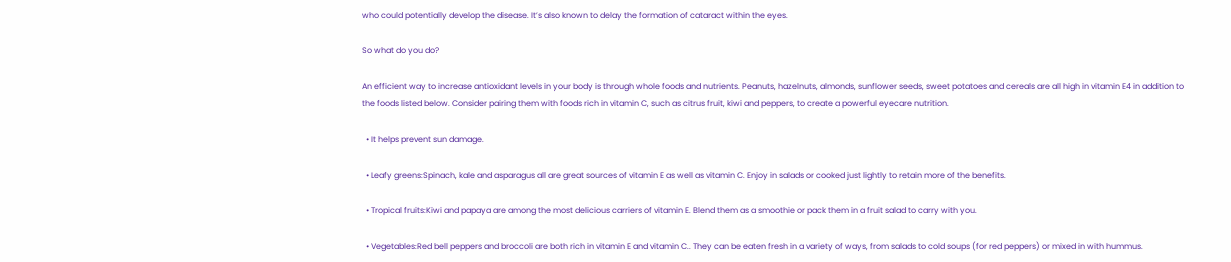who could potentially develop the disease. It’s also known to delay the formation of cataract within the eyes.

So what do you do?

An efficient way to increase antioxidant levels in your body is through whole foods and nutrients. Peanuts, hazelnuts, almonds, sunflower seeds, sweet potatoes and cereals are all high in vitamin E4 in addition to the foods listed below. Consider pairing them with foods rich in vitamin C, such as citrus fruit, kiwi and peppers, to create a powerful eyecare nutrition.

  • It helps prevent sun damage.

  • Leafy greens:Spinach, kale and asparagus all are great sources of vitamin E as well as vitamin C. Enjoy in salads or cooked just lightly to retain more of the benefits.

  • Tropical fruits:Kiwi and papaya are among the most delicious carriers of vitamin E. Blend them as a smoothie or pack them in a fruit salad to carry with you.

  • Vegetables:Red bell peppers and broccoli are both rich in vitamin E and vitamin C.. They can be eaten fresh in a variety of ways, from salads to cold soups (for red peppers) or mixed in with hummus.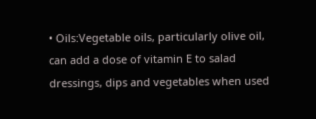• Oils:Vegetable oils, particularly olive oil, can add a dose of vitamin E to salad dressings, dips and vegetables when used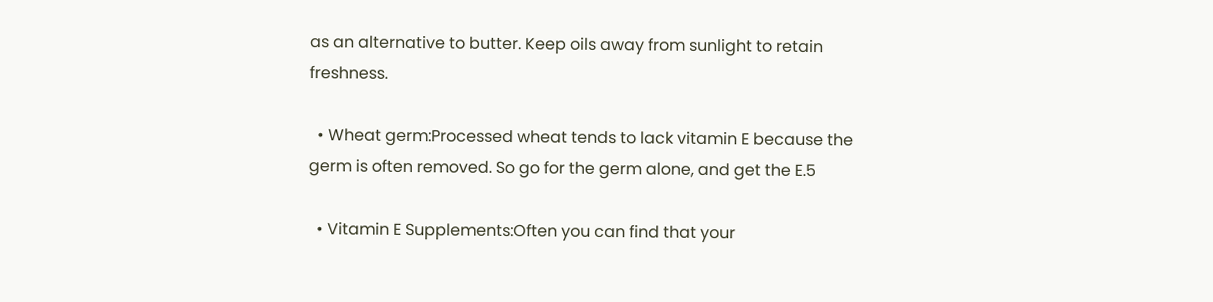as an alternative to butter. Keep oils away from sunlight to retain freshness.

  • Wheat germ:Processed wheat tends to lack vitamin E because the germ is often removed. So go for the germ alone, and get the E.5

  • Vitamin E Supplements:Often you can find that your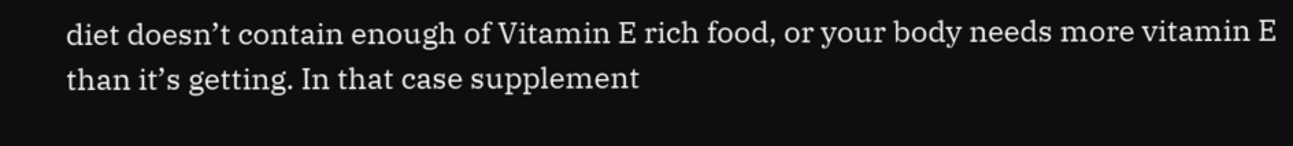diet doesn’t contain enough of Vitamin E rich food, or your body needs more vitamin E than it’s getting. In that case supplement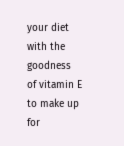your diet with the goodness of vitamin E to make up for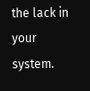the lack in your system.